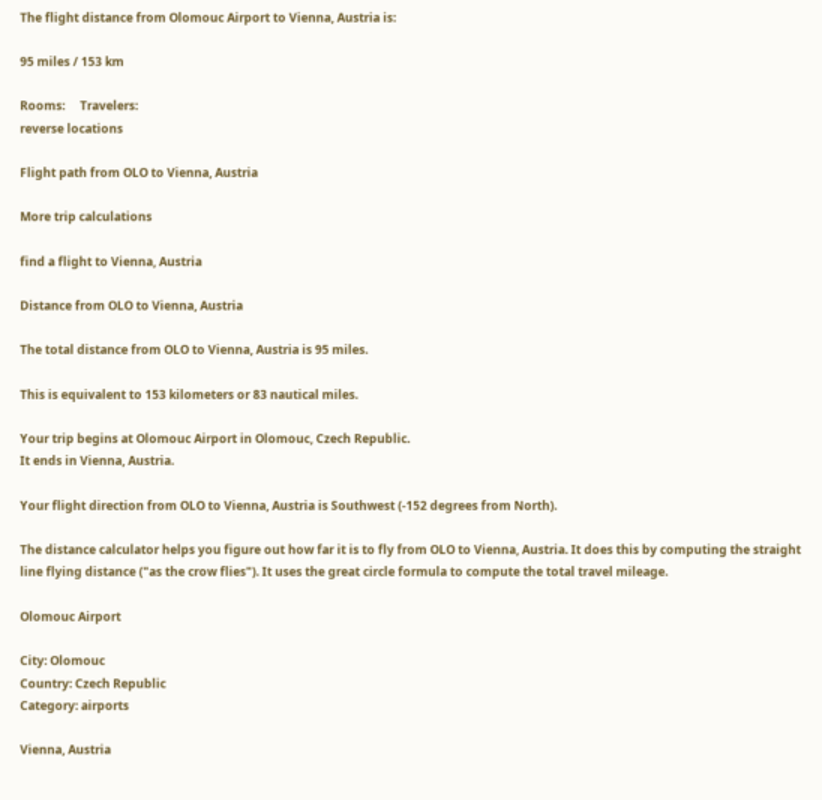The flight distance from Olomouc Airport to Vienna, Austria is:

95 miles / 153 km

Rooms:     Travelers:
reverse locations

Flight path from OLO to Vienna, Austria

More trip calculations

find a flight to Vienna, Austria

Distance from OLO to Vienna, Austria

The total distance from OLO to Vienna, Austria is 95 miles.

This is equivalent to 153 kilometers or 83 nautical miles.

Your trip begins at Olomouc Airport in Olomouc, Czech Republic.
It ends in Vienna, Austria.

Your flight direction from OLO to Vienna, Austria is Southwest (-152 degrees from North).

The distance calculator helps you figure out how far it is to fly from OLO to Vienna, Austria. It does this by computing the straight line flying distance ("as the crow flies"). It uses the great circle formula to compute the total travel mileage.

Olomouc Airport

City: Olomouc
Country: Czech Republic
Category: airports

Vienna, Austria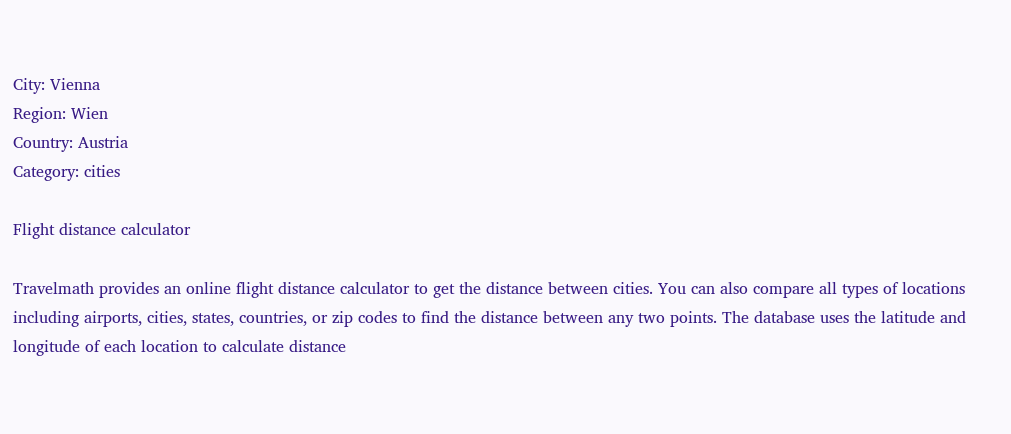City: Vienna
Region: Wien
Country: Austria
Category: cities

Flight distance calculator

Travelmath provides an online flight distance calculator to get the distance between cities. You can also compare all types of locations including airports, cities, states, countries, or zip codes to find the distance between any two points. The database uses the latitude and longitude of each location to calculate distance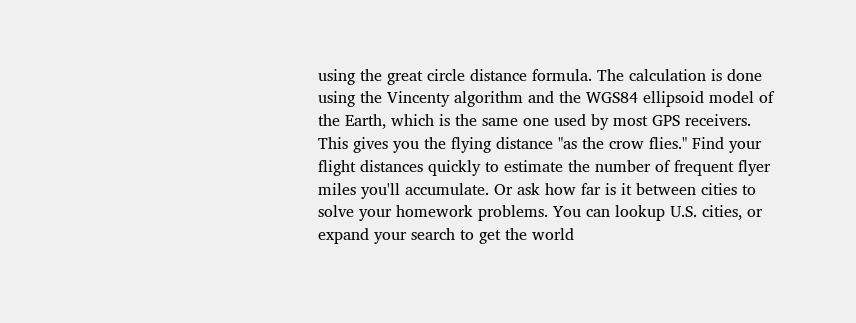using the great circle distance formula. The calculation is done using the Vincenty algorithm and the WGS84 ellipsoid model of the Earth, which is the same one used by most GPS receivers. This gives you the flying distance "as the crow flies." Find your flight distances quickly to estimate the number of frequent flyer miles you'll accumulate. Or ask how far is it between cities to solve your homework problems. You can lookup U.S. cities, or expand your search to get the world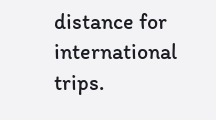distance for international trips.